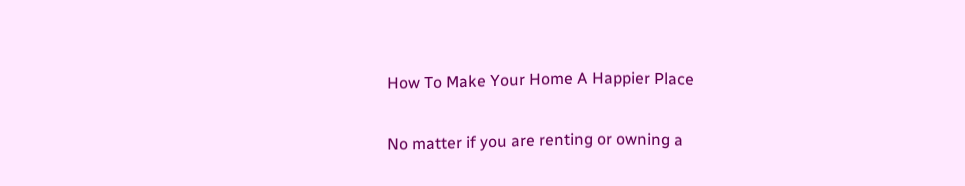How To Make Your Home A Happier Place

No matter if you are renting or owning a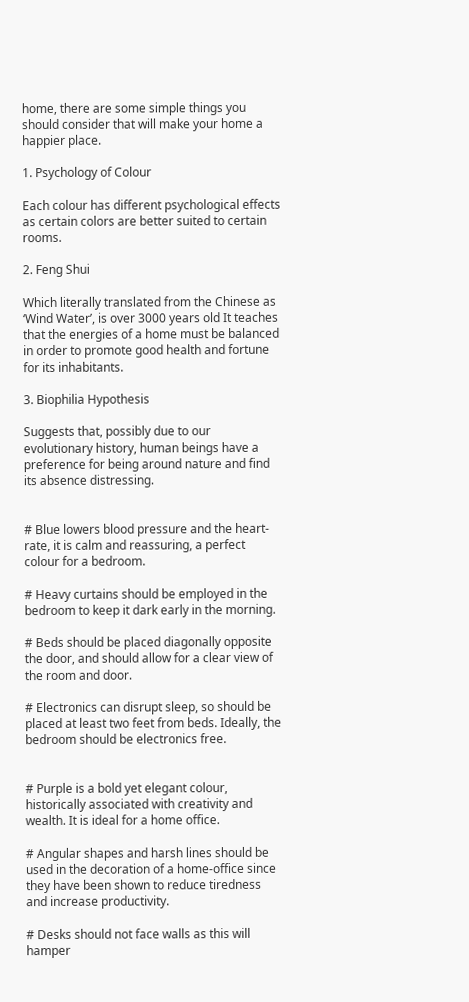home, there are some simple things you should consider that will make your home a happier place.

1. Psychology of Colour

Each colour has different psychological effects as certain colors are better suited to certain rooms.

2. Feng Shui

Which literally translated from the Chinese as ‘Wind Water’, is over 3000 years old It teaches that the energies of a home must be balanced in order to promote good health and fortune for its inhabitants.

3. Biophilia Hypothesis

Suggests that, possibly due to our evolutionary history, human beings have a preference for being around nature and find its absence distressing.


# Blue lowers blood pressure and the heart-rate, it is calm and reassuring, a perfect colour for a bedroom.

# Heavy curtains should be employed in the bedroom to keep it dark early in the morning.

# Beds should be placed diagonally opposite the door, and should allow for a clear view of the room and door.

# Electronics can disrupt sleep, so should be placed at least two feet from beds. Ideally, the bedroom should be electronics free.


# Purple is a bold yet elegant colour, historically associated with creativity and wealth. It is ideal for a home office.

# Angular shapes and harsh lines should be used in the decoration of a home-office since they have been shown to reduce tiredness and increase productivity.

# Desks should not face walls as this will hamper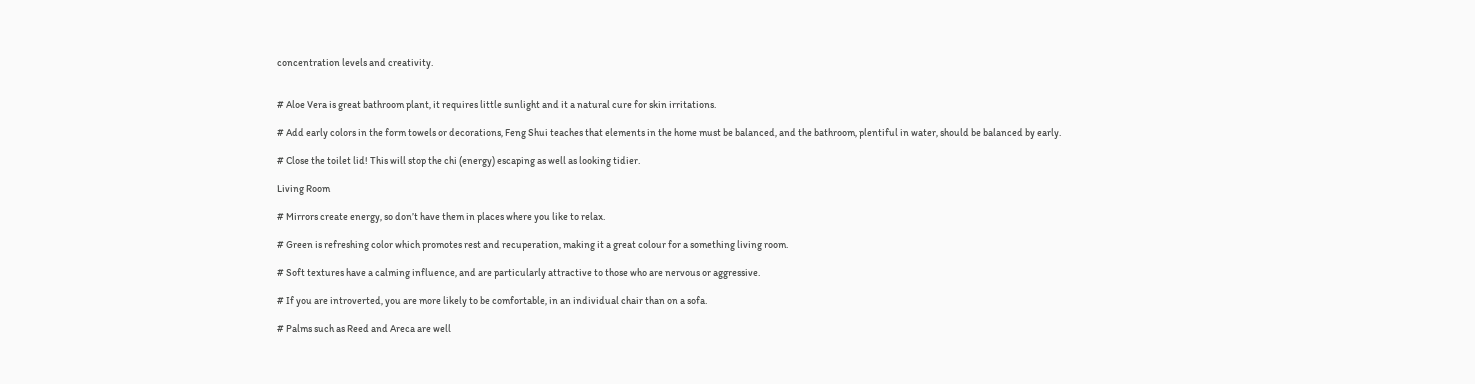concentration levels and creativity.


# Aloe Vera is great bathroom plant, it requires little sunlight and it a natural cure for skin irritations.

# Add early colors in the form towels or decorations, Feng Shui teaches that elements in the home must be balanced, and the bathroom, plentiful in water, should be balanced by early.

# Close the toilet lid! This will stop the chi (energy) escaping as well as looking tidier.

Living Room

# Mirrors create energy, so don’t have them in places where you like to relax.

# Green is refreshing color which promotes rest and recuperation, making it a great colour for a something living room.

# Soft textures have a calming influence, and are particularly attractive to those who are nervous or aggressive.

# If you are introverted, you are more likely to be comfortable, in an individual chair than on a sofa.

# Palms such as Reed and Areca are well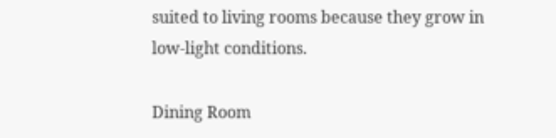suited to living rooms because they grow in low-light conditions.

Dining Room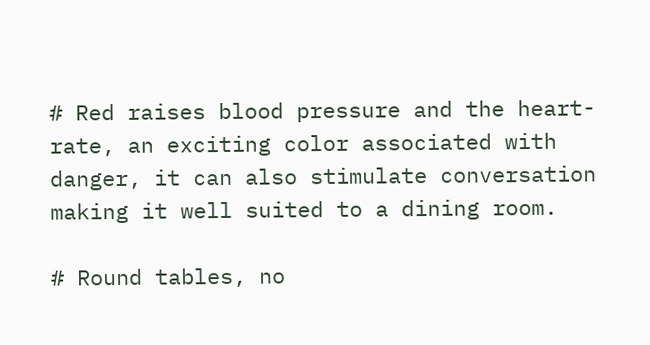# Red raises blood pressure and the heart-rate, an exciting color associated with danger, it can also stimulate conversation making it well suited to a dining room.

# Round tables, no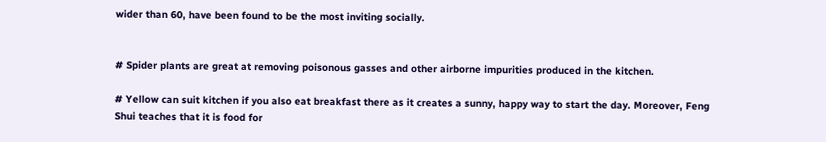wider than 60, have been found to be the most inviting socially.


# Spider plants are great at removing poisonous gasses and other airborne impurities produced in the kitchen.

# Yellow can suit kitchen if you also eat breakfast there as it creates a sunny, happy way to start the day. Moreover, Feng Shui teaches that it is food for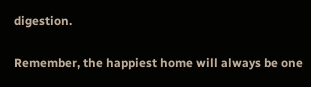digestion.

Remember, the happiest home will always be one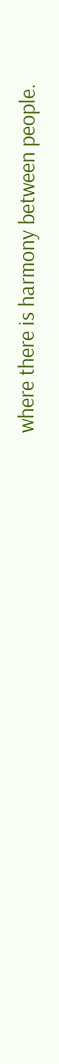where there is harmony between people.